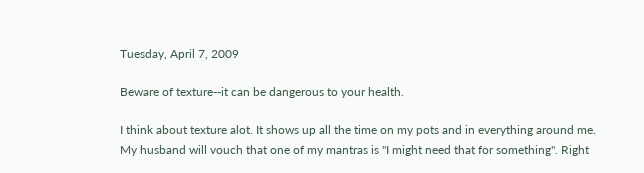Tuesday, April 7, 2009

Beware of texture--it can be dangerous to your health.

I think about texture alot. It shows up all the time on my pots and in everything around me. My husband will vouch that one of my mantras is "I might need that for something". Right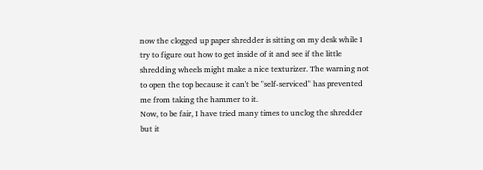now the clogged up paper shredder is sitting on my desk while I try to figure out how to get inside of it and see if the little shredding wheels might make a nice texturizer. The warning not to open the top because it can't be "self-serviced" has prevented me from taking the hammer to it.
Now, to be fair, I have tried many times to unclog the shredder but it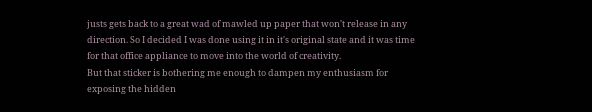justs gets back to a great wad of mawled up paper that won't release in any direction. So I decided I was done using it in it's original state and it was time for that office appliance to move into the world of creativity.
But that sticker is bothering me enough to dampen my enthusiasm for exposing the hidden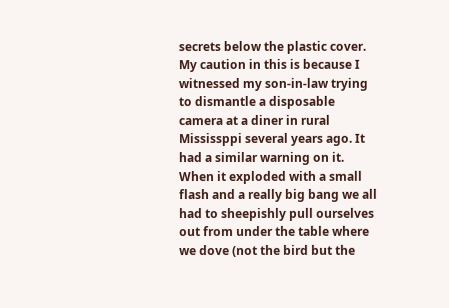secrets below the plastic cover.
My caution in this is because I witnessed my son-in-law trying to dismantle a disposable camera at a diner in rural Mississppi several years ago. It had a similar warning on it. When it exploded with a small flash and a really big bang we all had to sheepishly pull ourselves out from under the table where we dove (not the bird but the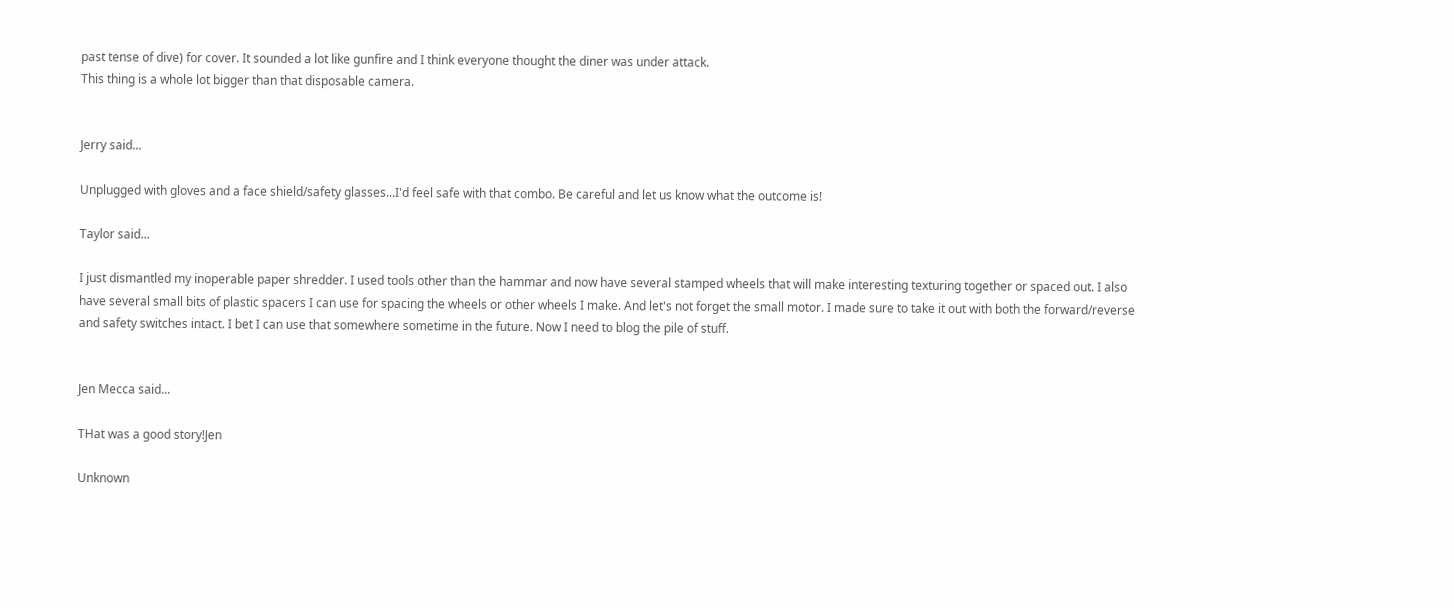past tense of dive) for cover. It sounded a lot like gunfire and I think everyone thought the diner was under attack.
This thing is a whole lot bigger than that disposable camera.


Jerry said...

Unplugged with gloves and a face shield/safety glasses...I'd feel safe with that combo. Be careful and let us know what the outcome is!

Taylor said...

I just dismantled my inoperable paper shredder. I used tools other than the hammar and now have several stamped wheels that will make interesting texturing together or spaced out. I also have several small bits of plastic spacers I can use for spacing the wheels or other wheels I make. And let's not forget the small motor. I made sure to take it out with both the forward/reverse and safety switches intact. I bet I can use that somewhere sometime in the future. Now I need to blog the pile of stuff.


Jen Mecca said...

THat was a good story!Jen

Unknown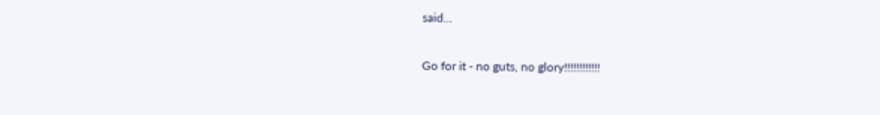said...

Go for it - no guts, no glory!!!!!!!!!!!!